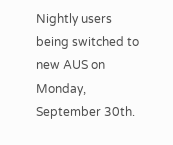Nightly users being switched to new AUS on Monday, September 30th.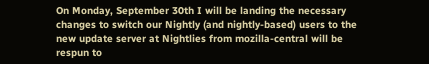On Monday, September 30th I will be landing the necessary changes to switch our Nightly (and nightly-based) users to the new update server at Nightlies from mozilla-central will be respun to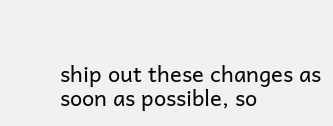ship out these changes as soon as possible, so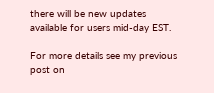there will be new updates available for users mid-day EST.

For more details see my previous post on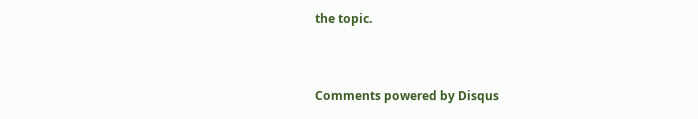the topic.


Comments powered by Disqus